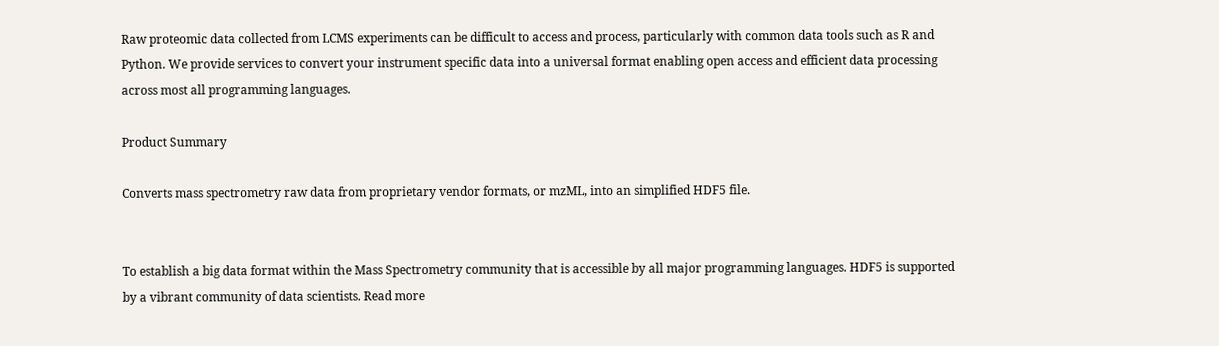Raw proteomic data collected from LCMS experiments can be difficult to access and process, particularly with common data tools such as R and Python. We provide services to convert your instrument specific data into a universal format enabling open access and efficient data processing across most all programming languages.

Product Summary

Converts mass spectrometry raw data from proprietary vendor formats, or mzML, into an simplified HDF5 file.


To establish a big data format within the Mass Spectrometry community that is accessible by all major programming languages. HDF5 is supported by a vibrant community of data scientists. Read more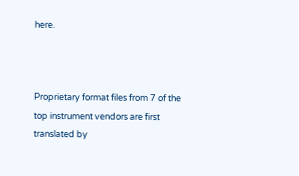here.



Proprietary format files from 7 of the top instrument vendors are first translated by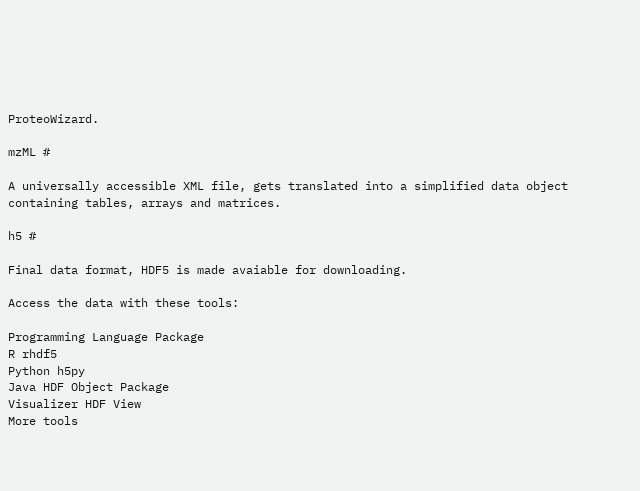ProteoWizard.

mzML #

A universally accessible XML file, gets translated into a simplified data object containing tables, arrays and matrices.

h5 #

Final data format, HDF5 is made avaiable for downloading.

Access the data with these tools:

Programming Language Package
R rhdf5
Python h5py
Java HDF Object Package
Visualizer HDF View
More tools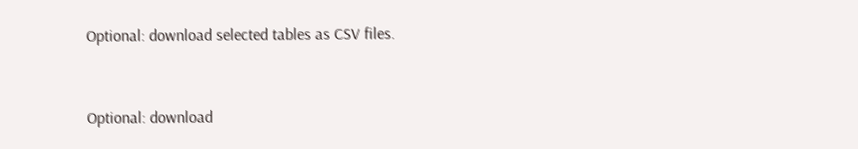Optional: download selected tables as CSV files.


Optional: download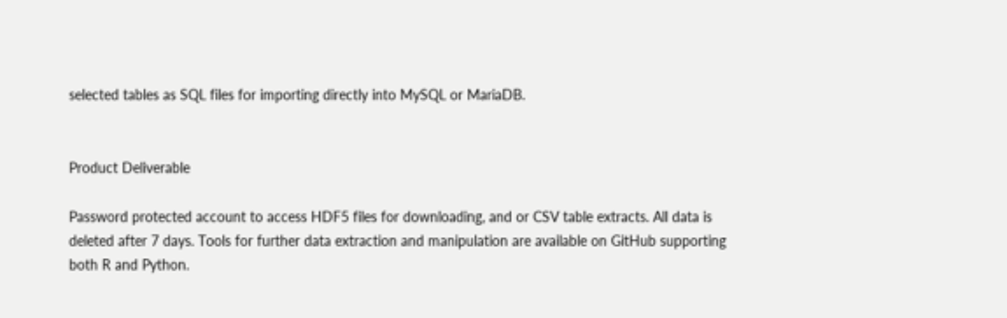selected tables as SQL files for importing directly into MySQL or MariaDB.


Product Deliverable

Password protected account to access HDF5 files for downloading, and or CSV table extracts. All data is deleted after 7 days. Tools for further data extraction and manipulation are available on GitHub supporting both R and Python.